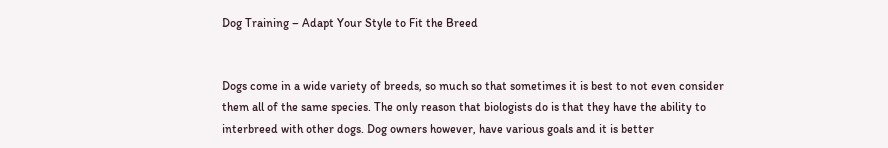Dog Training – Adapt Your Style to Fit the Breed


Dogs come in a wide variety of breeds, so much so that sometimes it is best to not even consider them all of the same species. The only reason that biologists do is that they have the ability to interbreed with other dogs. Dog owners however, have various goals and it is better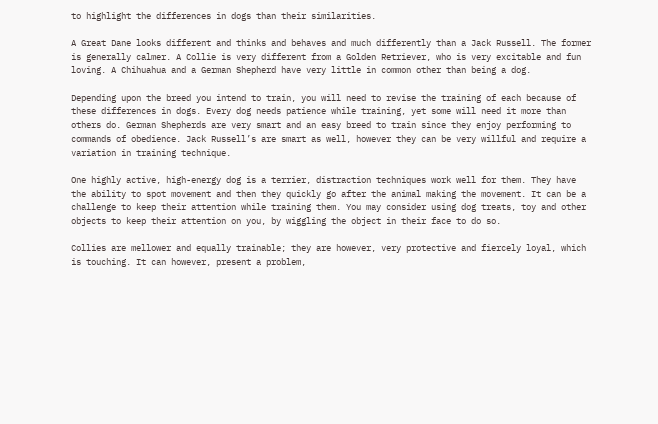to highlight the differences in dogs than their similarities.

A Great Dane looks different and thinks and behaves and much differently than a Jack Russell. The former is generally calmer. A Collie is very different from a Golden Retriever, who is very excitable and fun loving. A Chihuahua and a German Shepherd have very little in common other than being a dog.

Depending upon the breed you intend to train, you will need to revise the training of each because of these differences in dogs. Every dog needs patience while training, yet some will need it more than others do. German Shepherds are very smart and an easy breed to train since they enjoy performing to commands of obedience. Jack Russell’s are smart as well, however they can be very willful and require a variation in training technique.

One highly active, high-energy dog is a terrier, distraction techniques work well for them. They have the ability to spot movement and then they quickly go after the animal making the movement. It can be a challenge to keep their attention while training them. You may consider using dog treats, toy and other objects to keep their attention on you, by wiggling the object in their face to do so.

Collies are mellower and equally trainable; they are however, very protective and fiercely loyal, which is touching. It can however, present a problem,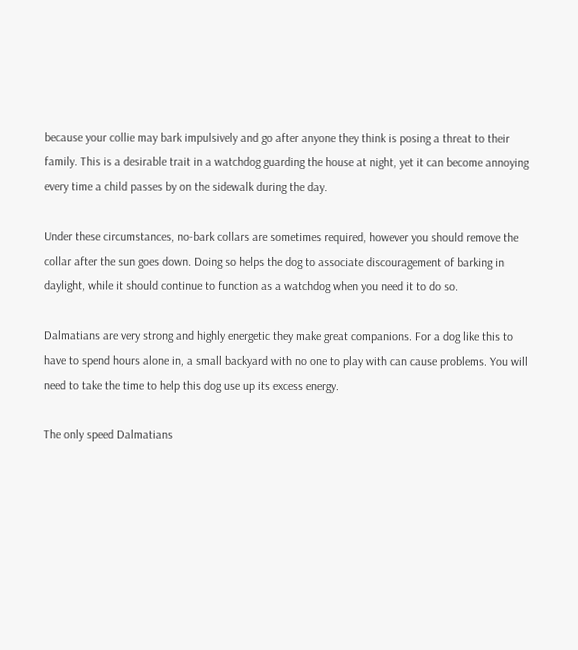because your collie may bark impulsively and go after anyone they think is posing a threat to their family. This is a desirable trait in a watchdog guarding the house at night, yet it can become annoying every time a child passes by on the sidewalk during the day.

Under these circumstances, no-bark collars are sometimes required, however you should remove the collar after the sun goes down. Doing so helps the dog to associate discouragement of barking in daylight, while it should continue to function as a watchdog when you need it to do so.

Dalmatians are very strong and highly energetic they make great companions. For a dog like this to have to spend hours alone in, a small backyard with no one to play with can cause problems. You will need to take the time to help this dog use up its excess energy.

The only speed Dalmatians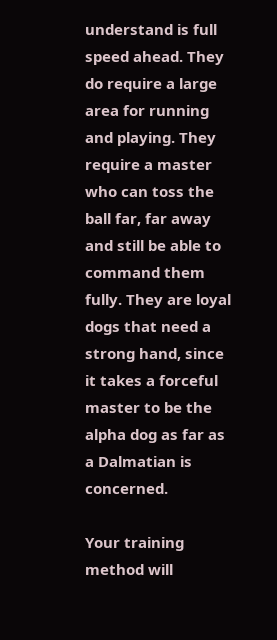understand is full speed ahead. They do require a large area for running and playing. They require a master who can toss the ball far, far away and still be able to command them fully. They are loyal dogs that need a strong hand, since it takes a forceful master to be the alpha dog as far as a Dalmatian is concerned.

Your training method will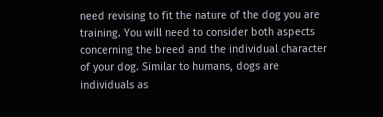need revising to fit the nature of the dog you are training. You will need to consider both aspects concerning the breed and the individual character of your dog. Similar to humans, dogs are individuals as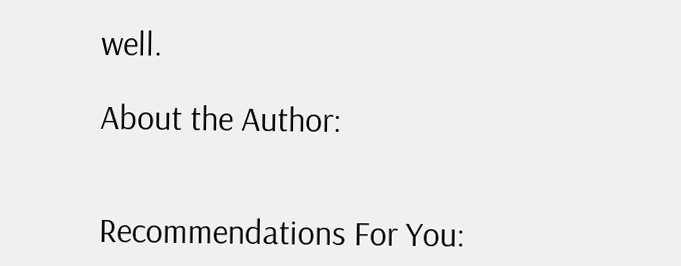well.

About the Author:


Recommendations For You: